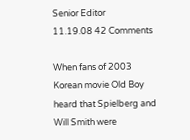Senior Editor
11.19.08 42 Comments

When fans of 2003 Korean movie Old Boy heard that Spielberg and Will Smith were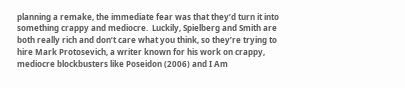planning a remake, the immediate fear was that they’d turn it into something crappy and mediocre.  Luckily, Spielberg and Smith are both really rich and don’t care what you think, so they’re trying to hire Mark Protosevich, a writer known for his work on crappy, mediocre blockbusters like Poseidon (2006) and I Am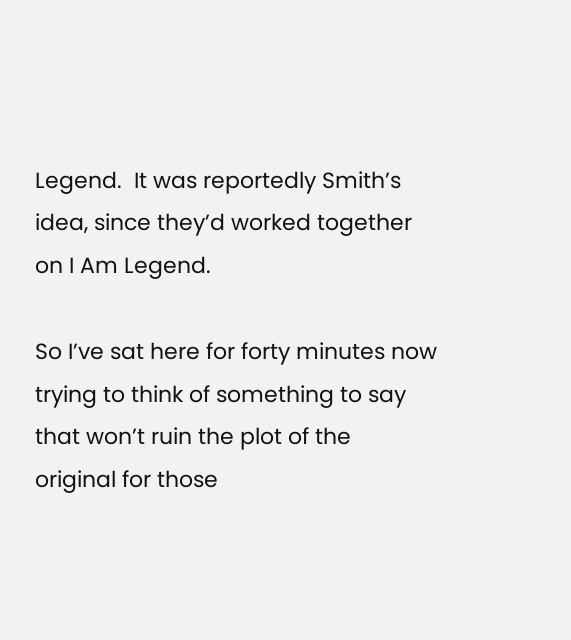Legend.  It was reportedly Smith’s idea, since they’d worked together on I Am Legend.

So I’ve sat here for forty minutes now trying to think of something to say that won’t ruin the plot of the original for those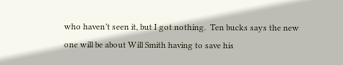who haven’t seen it, but I got nothing.  Ten bucks says the new one will be about Will Smith having to save his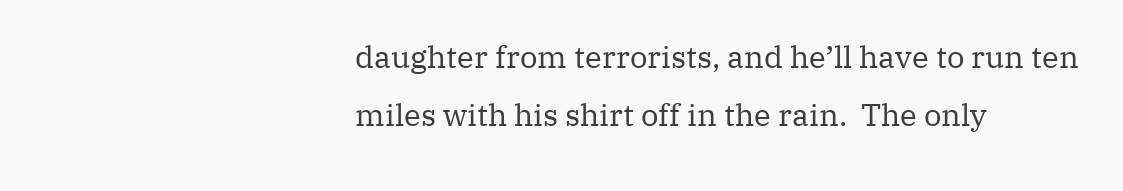daughter from terrorists, and he’ll have to run ten miles with his shirt off in the rain.  The only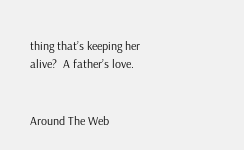thing that’s keeping her alive?  A father’s love.


Around The Web